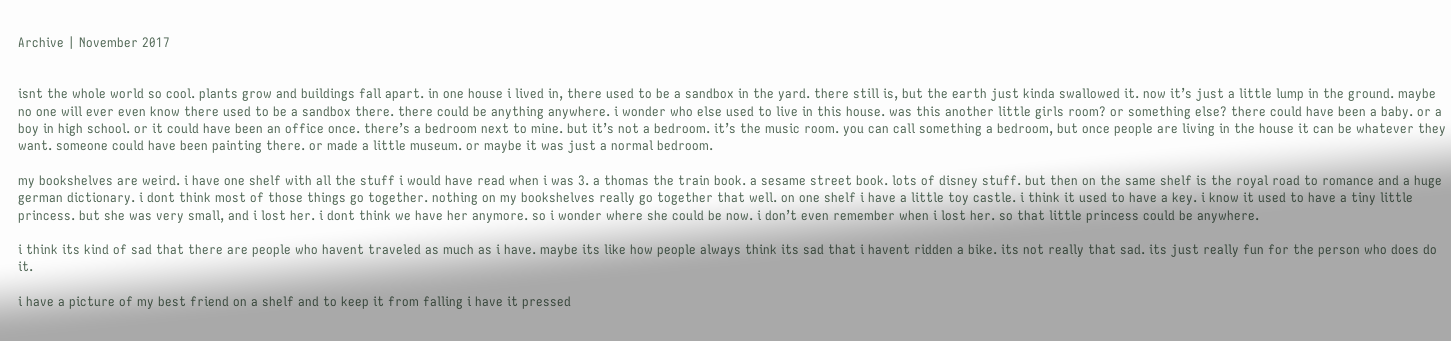Archive | November 2017


isnt the whole world so cool. plants grow and buildings fall apart. in one house i lived in, there used to be a sandbox in the yard. there still is, but the earth just kinda swallowed it. now it’s just a little lump in the ground. maybe no one will ever even know there used to be a sandbox there. there could be anything anywhere. i wonder who else used to live in this house. was this another little girls room? or something else? there could have been a baby. or a boy in high school. or it could have been an office once. there’s a bedroom next to mine. but it’s not a bedroom. it’s the music room. you can call something a bedroom, but once people are living in the house it can be whatever they want. someone could have been painting there. or made a little museum. or maybe it was just a normal bedroom.

my bookshelves are weird. i have one shelf with all the stuff i would have read when i was 3. a thomas the train book. a sesame street book. lots of disney stuff. but then on the same shelf is the royal road to romance and a huge german dictionary. i dont think most of those things go together. nothing on my bookshelves really go together that well. on one shelf i have a little toy castle. i think it used to have a key. i know it used to have a tiny little princess. but she was very small, and i lost her. i dont think we have her anymore. so i wonder where she could be now. i don’t even remember when i lost her. so that little princess could be anywhere.

i think its kind of sad that there are people who havent traveled as much as i have. maybe its like how people always think its sad that i havent ridden a bike. its not really that sad. its just really fun for the person who does do it.

i have a picture of my best friend on a shelf and to keep it from falling i have it pressed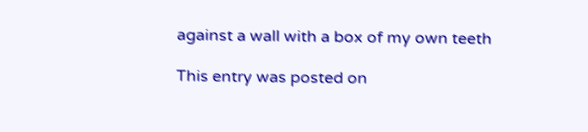against a wall with a box of my own teeth

This entry was posted on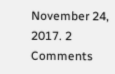November 24, 2017. 2 Comments